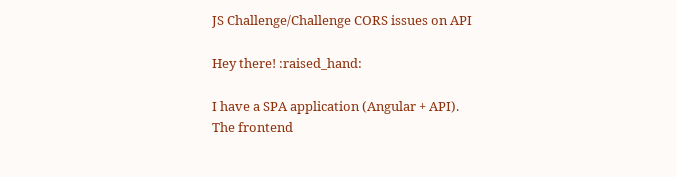JS Challenge/Challenge CORS issues on API

Hey there! :raised_hand:

I have a SPA application (Angular + API).
The frontend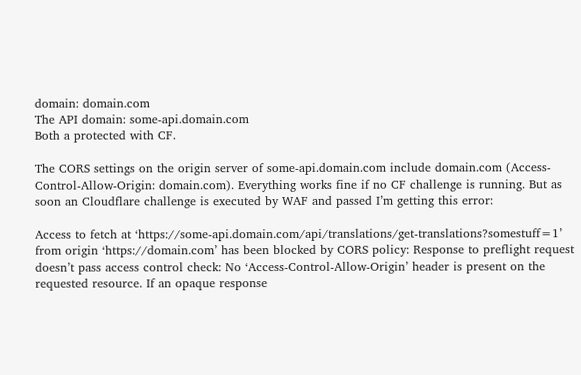domain: domain.com
The API domain: some-api.domain.com
Both a protected with CF.

The CORS settings on the origin server of some-api.domain.com include domain.com (Access-Control-Allow-Origin: domain.com). Everything works fine if no CF challenge is running. But as soon an Cloudflare challenge is executed by WAF and passed I’m getting this error:

Access to fetch at ‘https://some-api.domain.com/api/translations/get-translations?somestuff=1’ from origin ‘https://domain.com’ has been blocked by CORS policy: Response to preflight request doesn’t pass access control check: No ‘Access-Control-Allow-Origin’ header is present on the requested resource. If an opaque response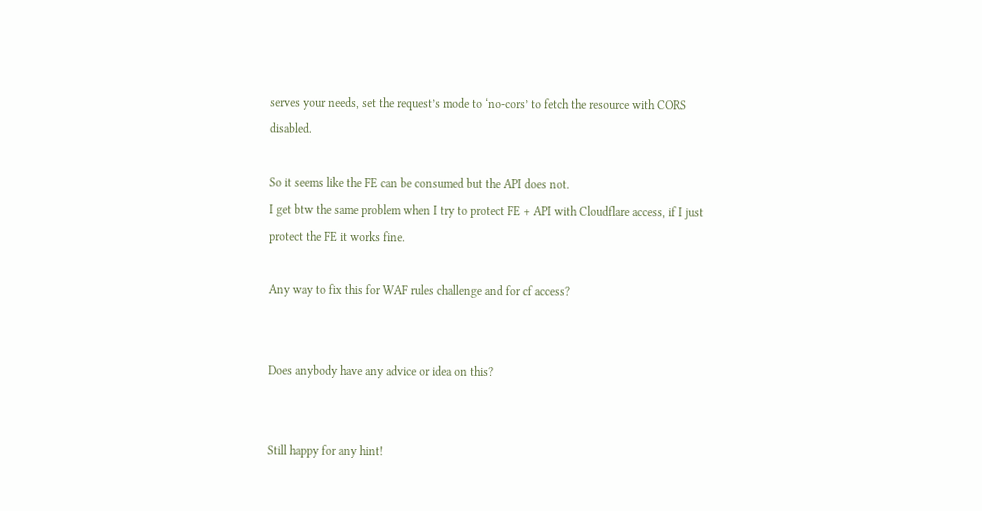serves your needs, set the request’s mode to ‘no-cors’ to fetch the resource with CORS disabled.

So it seems like the FE can be consumed but the API does not.
I get btw the same problem when I try to protect FE + API with Cloudflare access, if I just protect the FE it works fine.

Any way to fix this for WAF rules challenge and for cf access?


Does anybody have any advice or idea on this?


Still happy for any hint!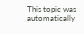This topic was automatically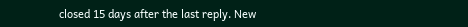closed 15 days after the last reply. New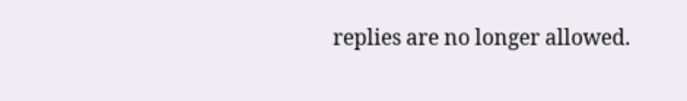replies are no longer allowed.